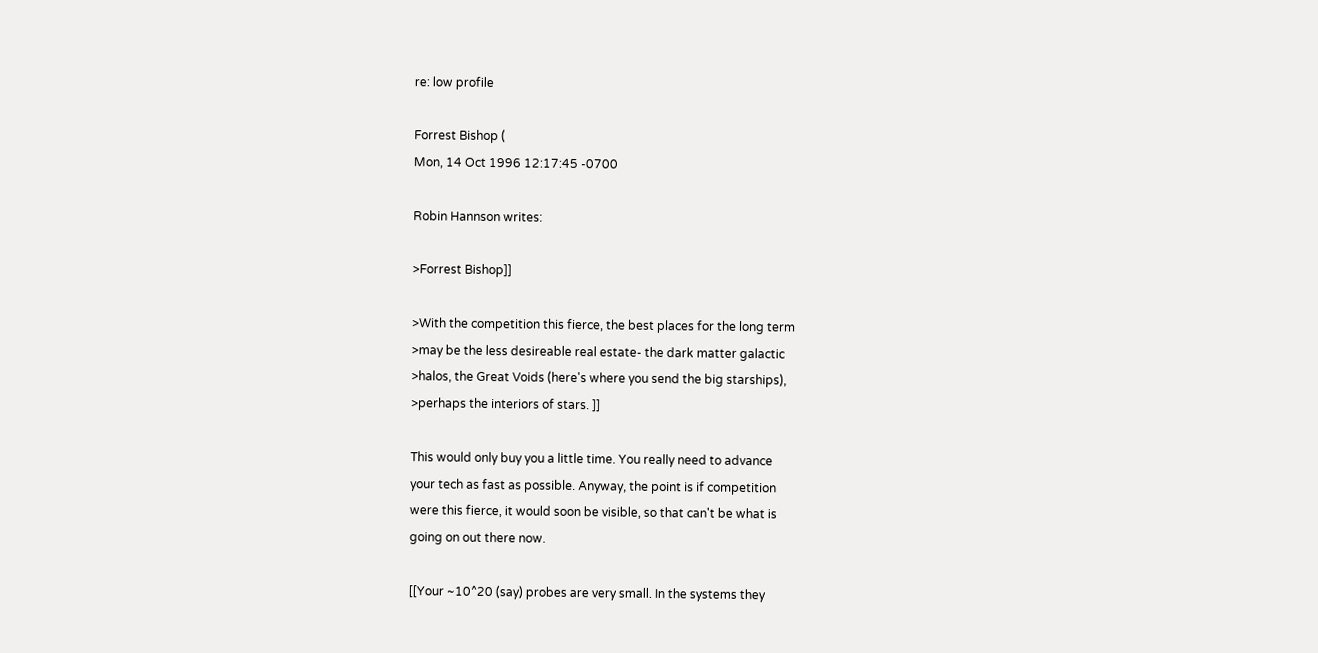re: low profile

Forrest Bishop (
Mon, 14 Oct 1996 12:17:45 -0700

Robin Hannson writes:

>Forrest Bishop]]

>With the competition this fierce, the best places for the long term
>may be the less desireable real estate- the dark matter galactic
>halos, the Great Voids (here's where you send the big starships),
>perhaps the interiors of stars. ]]

This would only buy you a little time. You really need to advance
your tech as fast as possible. Anyway, the point is if competition
were this fierce, it would soon be visible, so that can't be what is
going on out there now.

[[Your ~10^20 (say) probes are very small. In the systems they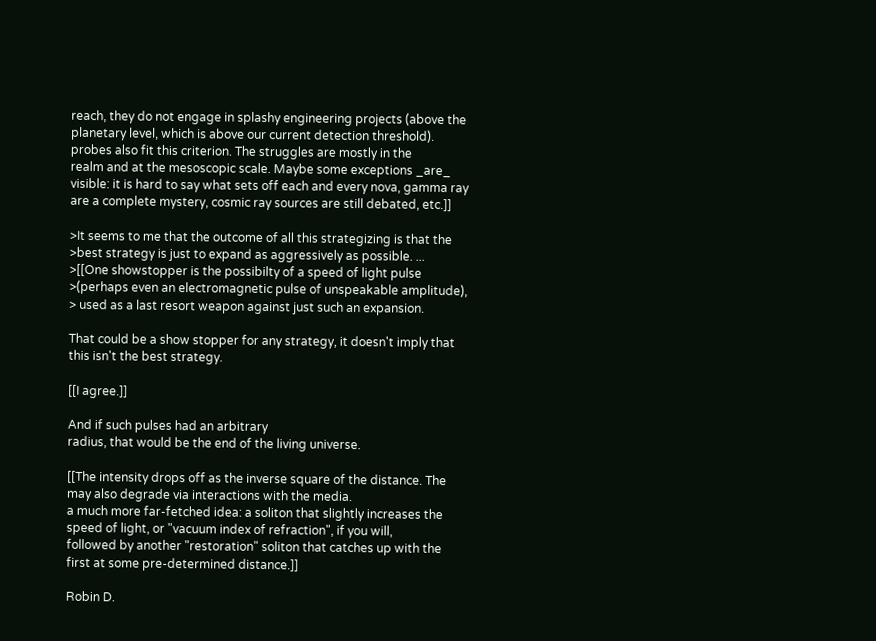reach, they do not engage in splashy engineering projects (above the
planetary level, which is above our current detection threshold).
probes also fit this criterion. The struggles are mostly in the
realm and at the mesoscopic scale. Maybe some exceptions _are_
visible: it is hard to say what sets off each and every nova, gamma ray
are a complete mystery, cosmic ray sources are still debated, etc.]]

>It seems to me that the outcome of all this strategizing is that the
>best strategy is just to expand as aggressively as possible. ...
>[[One showstopper is the possibilty of a speed of light pulse
>(perhaps even an electromagnetic pulse of unspeakable amplitude),
> used as a last resort weapon against just such an expansion.

That could be a show stopper for any strategy, it doesn't imply that
this isn't the best strategy.

[[I agree.]]

And if such pulses had an arbitrary
radius, that would be the end of the living universe.

[[The intensity drops off as the inverse square of the distance. The
may also degrade via interactions with the media.
a much more far-fetched idea: a soliton that slightly increases the
speed of light, or "vacuum index of refraction", if you will,
followed by another "restoration" soliton that catches up with the
first at some pre-determined distance.]]

Robin D.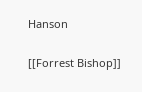Hanson

[[Forrest Bishop]]